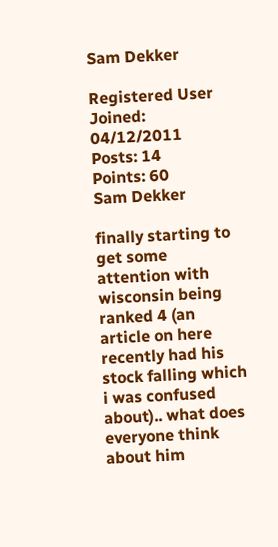Sam Dekker

Registered User
Joined: 04/12/2011
Posts: 14
Points: 60
Sam Dekker

finally starting to get some attention with wisconsin being ranked 4 (an article on here recently had his stock falling which i was confused about).. what does everyone think about him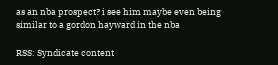as an nba prospect? i see him maybe even being similar to a gordon hayward in the nba

RSS: Syndicate content